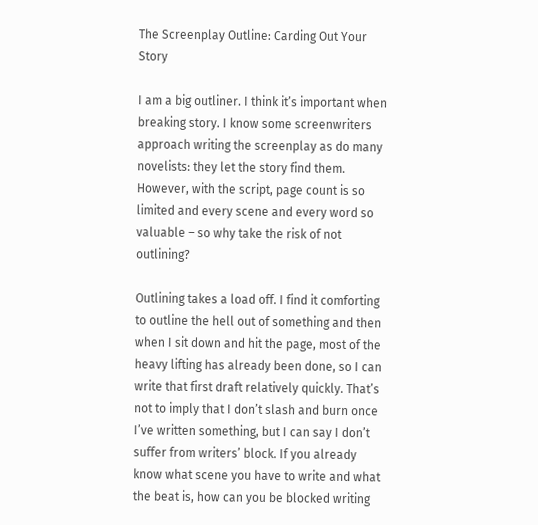The Screenplay Outline: Carding Out Your Story

I am a big outliner. I think it’s important when breaking story. I know some screenwriters approach writing the screenplay as do many novelists: they let the story find them. However, with the script, page count is so limited and every scene and every word so valuable – so why take the risk of not outlining?

Outlining takes a load off. I find it comforting to outline the hell out of something and then when I sit down and hit the page, most of the heavy lifting has already been done, so I can write that first draft relatively quickly. That’s not to imply that I don’t slash and burn once I’ve written something, but I can say I don’t suffer from writers’ block. If you already know what scene you have to write and what the beat is, how can you be blocked writing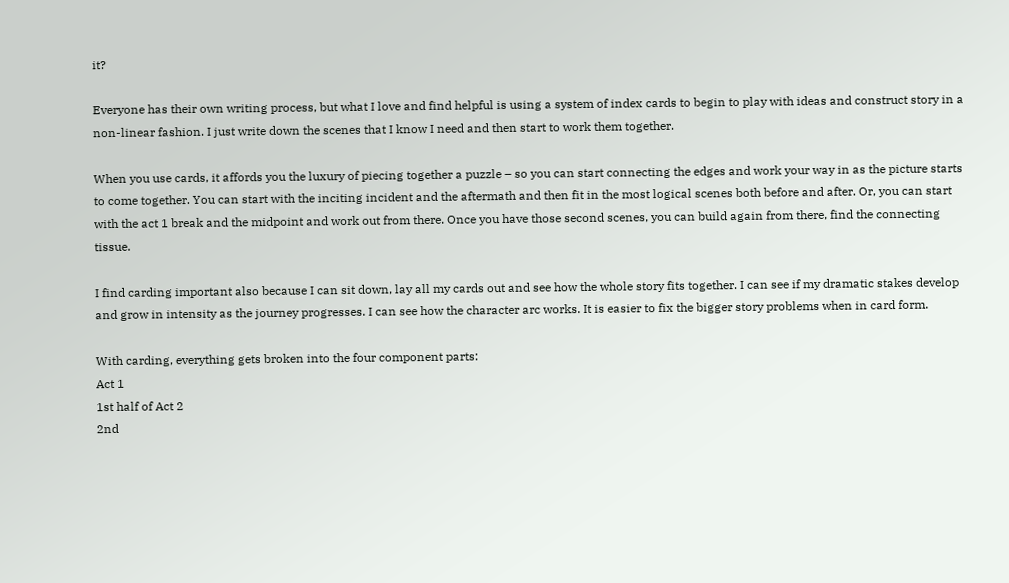it?

Everyone has their own writing process, but what I love and find helpful is using a system of index cards to begin to play with ideas and construct story in a non-linear fashion. I just write down the scenes that I know I need and then start to work them together.

When you use cards, it affords you the luxury of piecing together a puzzle – so you can start connecting the edges and work your way in as the picture starts to come together. You can start with the inciting incident and the aftermath and then fit in the most logical scenes both before and after. Or, you can start with the act 1 break and the midpoint and work out from there. Once you have those second scenes, you can build again from there, find the connecting tissue.

I find carding important also because I can sit down, lay all my cards out and see how the whole story fits together. I can see if my dramatic stakes develop and grow in intensity as the journey progresses. I can see how the character arc works. It is easier to fix the bigger story problems when in card form.

With carding, everything gets broken into the four component parts:
Act 1
1st half of Act 2
2nd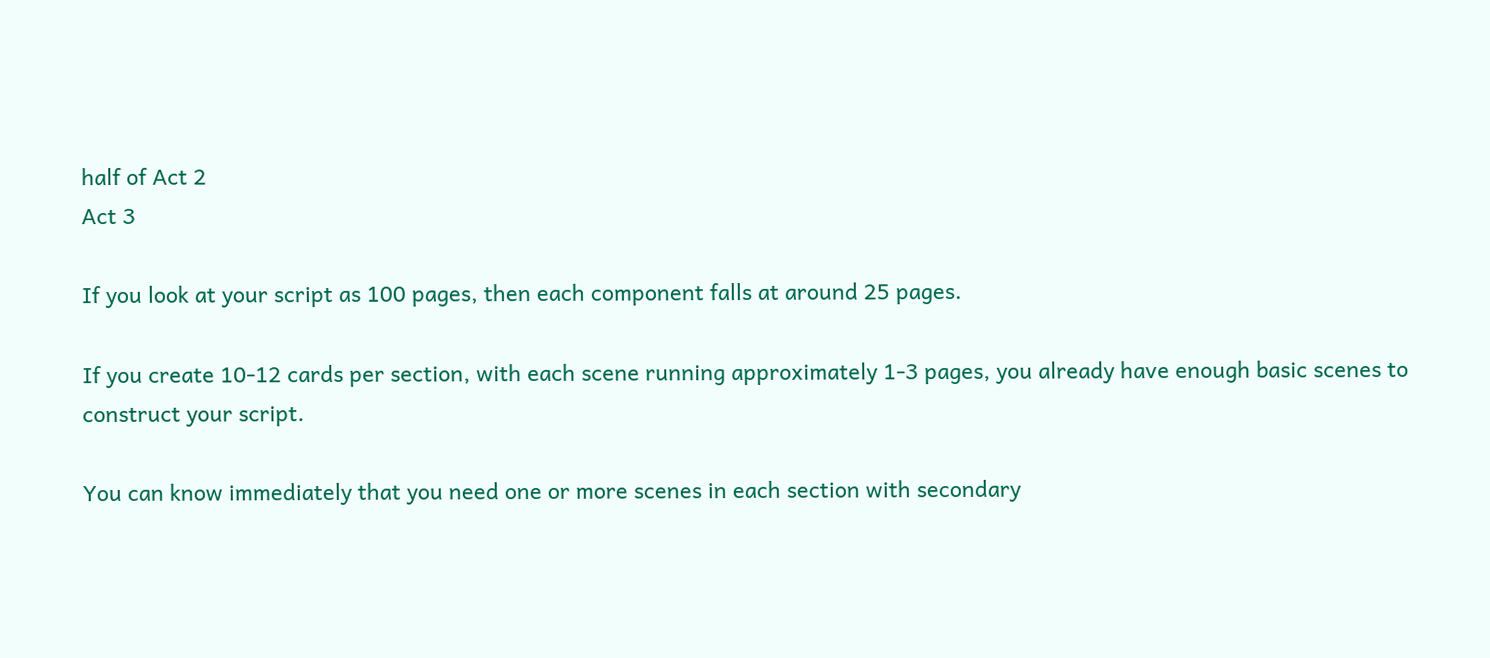half of Act 2
Act 3

If you look at your script as 100 pages, then each component falls at around 25 pages.

If you create 10-12 cards per section, with each scene running approximately 1-3 pages, you already have enough basic scenes to construct your script.

You can know immediately that you need one or more scenes in each section with secondary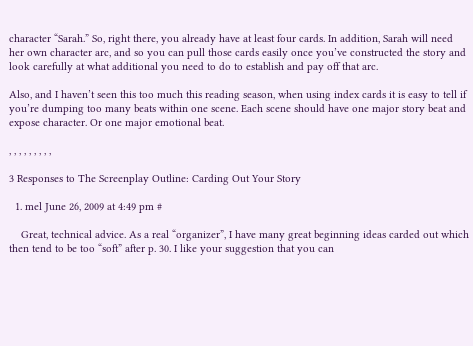character “Sarah.” So, right there, you already have at least four cards. In addition, Sarah will need her own character arc, and so you can pull those cards easily once you’ve constructed the story and look carefully at what additional you need to do to establish and pay off that arc.

Also, and I haven’t seen this too much this reading season, when using index cards it is easy to tell if you’re dumping too many beats within one scene. Each scene should have one major story beat and expose character. Or one major emotional beat.

, , , , , , , , ,

3 Responses to The Screenplay Outline: Carding Out Your Story

  1. mel June 26, 2009 at 4:49 pm #

    Great, technical advice. As a real “organizer”, I have many great beginning ideas carded out which then tend to be too “soft” after p. 30. I like your suggestion that you can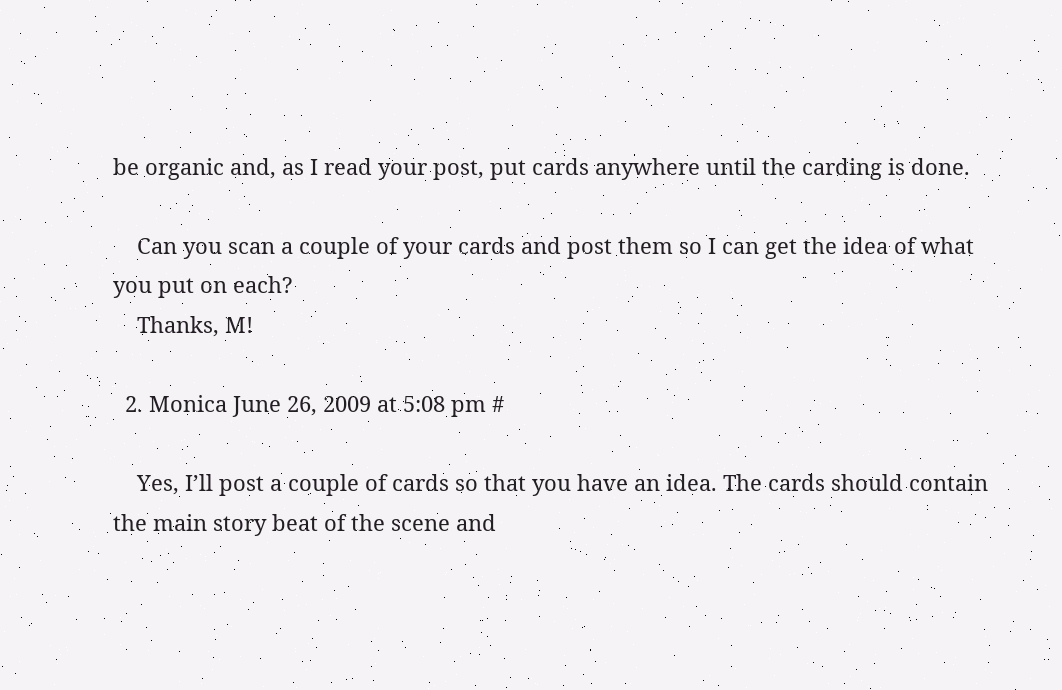be organic and, as I read your post, put cards anywhere until the carding is done.

    Can you scan a couple of your cards and post them so I can get the idea of what you put on each?
    Thanks, M!

  2. Monica June 26, 2009 at 5:08 pm #

    Yes, I’ll post a couple of cards so that you have an idea. The cards should contain the main story beat of the scene and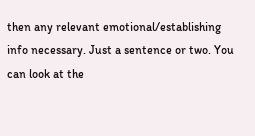then any relevant emotional/establishing info necessary. Just a sentence or two. You can look at the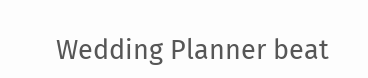Wedding Planner beat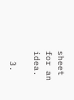sheet for an idea.

  3.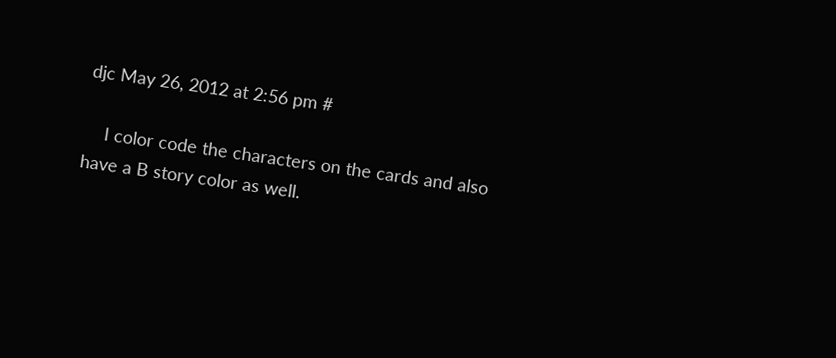djc May 26, 2012 at 2:56 pm #

    I color code the characters on the cards and also have a B story color as well.